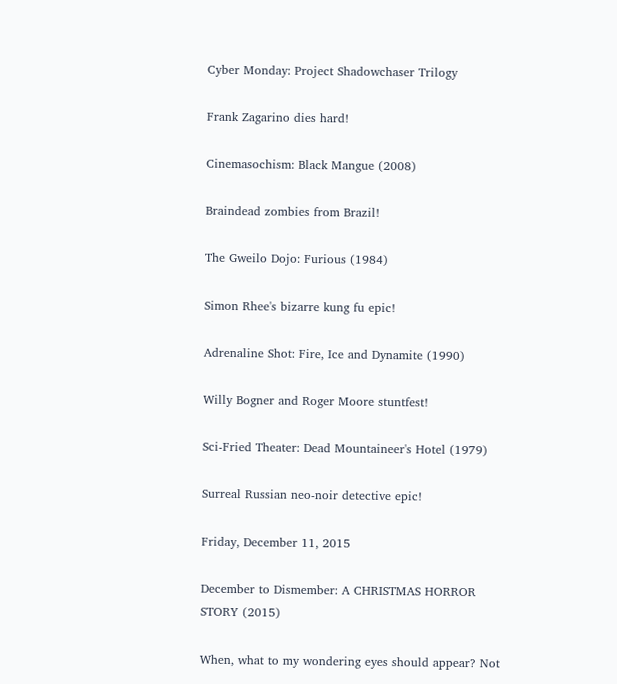Cyber Monday: Project Shadowchaser Trilogy

Frank Zagarino dies hard!

Cinemasochism: Black Mangue (2008)

Braindead zombies from Brazil!

The Gweilo Dojo: Furious (1984)

Simon Rhee's bizarre kung fu epic!

Adrenaline Shot: Fire, Ice and Dynamite (1990)

Willy Bogner and Roger Moore stuntfest!

Sci-Fried Theater: Dead Mountaineer's Hotel (1979)

Surreal Russian neo-noir detective epic!

Friday, December 11, 2015

December to Dismember: A CHRISTMAS HORROR STORY (2015)

When, what to my wondering eyes should appear? Not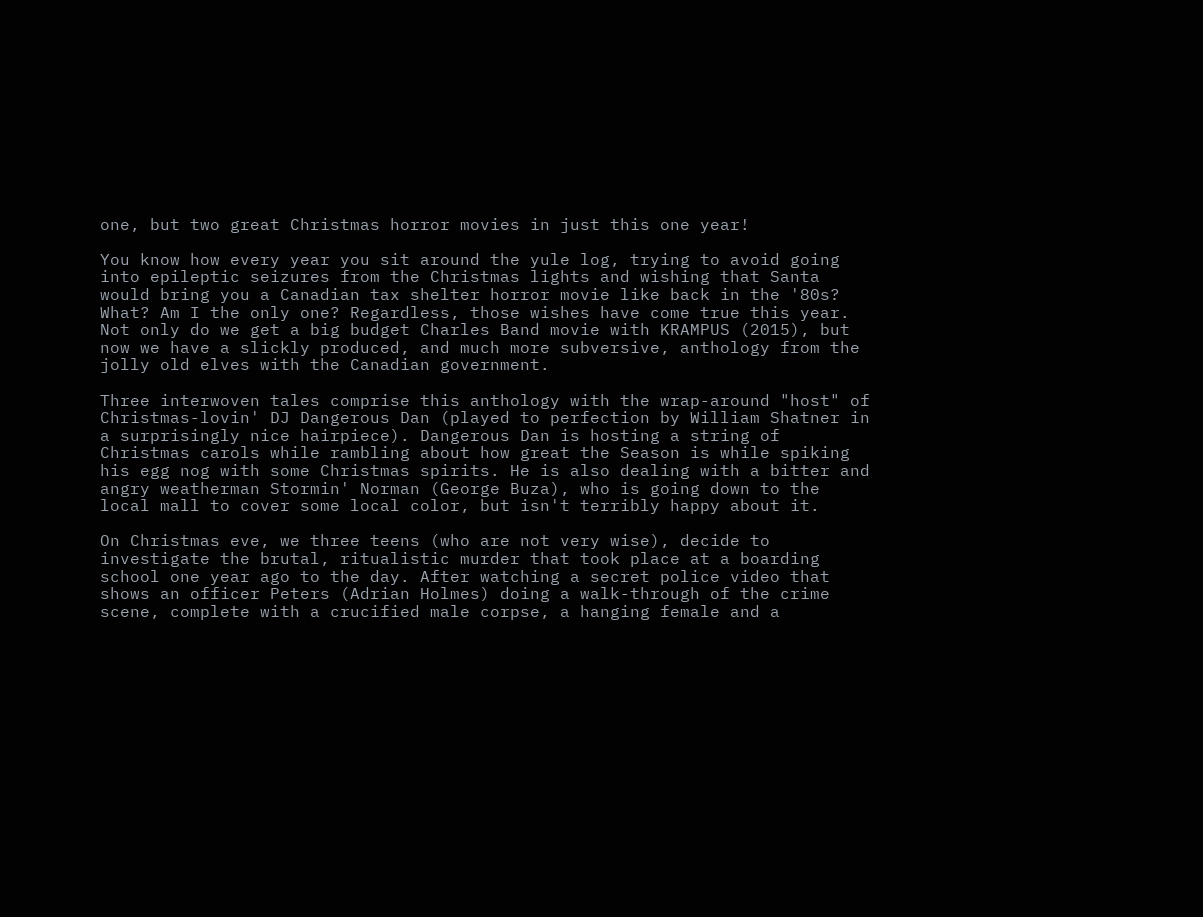one, but two great Christmas horror movies in just this one year!

You know how every year you sit around the yule log, trying to avoid going into epileptic seizures from the Christmas lights and wishing that Santa would bring you a Canadian tax shelter horror movie like back in the '80s? What? Am I the only one? Regardless, those wishes have come true this year. Not only do we get a big budget Charles Band movie with KRAMPUS (2015), but now we have a slickly produced, and much more subversive, anthology from the jolly old elves with the Canadian government.

Three interwoven tales comprise this anthology with the wrap-around "host" of Christmas-lovin' DJ Dangerous Dan (played to perfection by William Shatner in a surprisingly nice hairpiece). Dangerous Dan is hosting a string of Christmas carols while rambling about how great the Season is while spiking his egg nog with some Christmas spirits. He is also dealing with a bitter and angry weatherman Stormin' Norman (George Buza), who is going down to the local mall to cover some local color, but isn't terribly happy about it.

On Christmas eve, we three teens (who are not very wise), decide to investigate the brutal, ritualistic murder that took place at a boarding school one year ago to the day. After watching a secret police video that shows an officer Peters (Adrian Holmes) doing a walk-through of the crime scene, complete with a crucified male corpse, a hanging female and a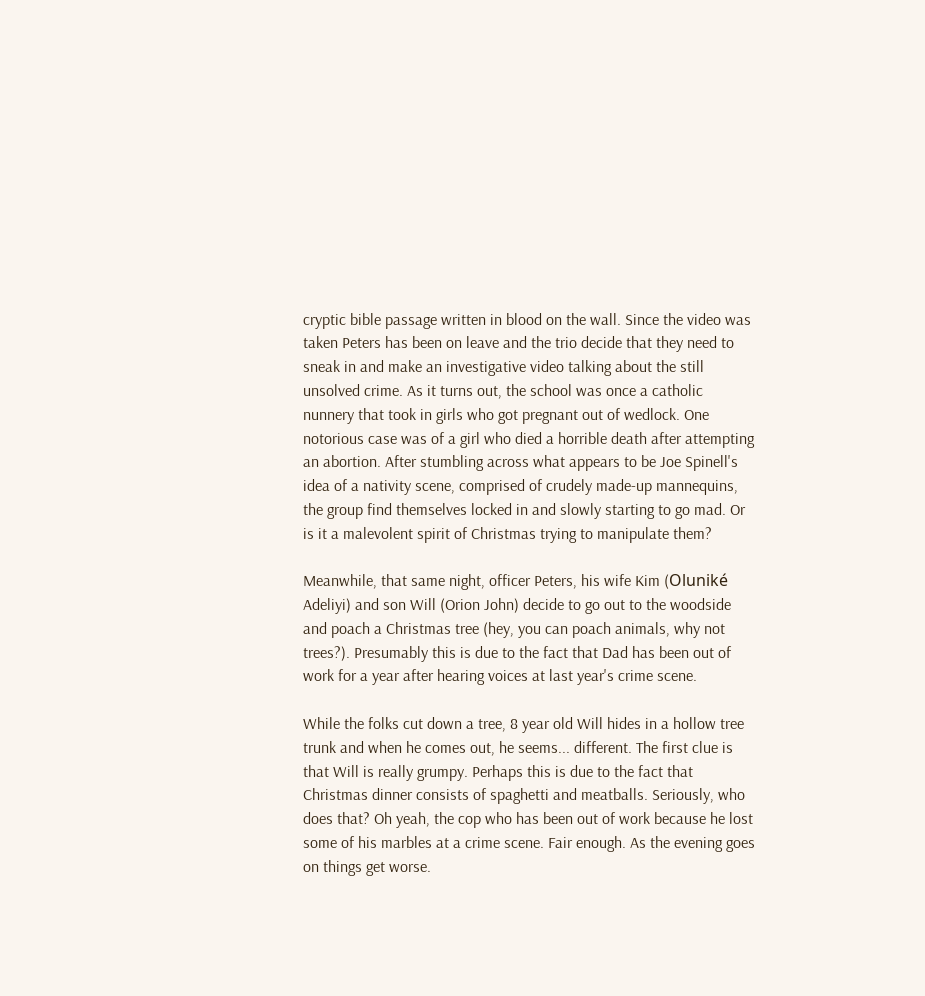cryptic bible passage written in blood on the wall. Since the video was taken Peters has been on leave and the trio decide that they need to sneak in and make an investigative video talking about the still unsolved crime. As it turns out, the school was once a catholic nunnery that took in girls who got pregnant out of wedlock. One notorious case was of a girl who died a horrible death after attempting an abortion. After stumbling across what appears to be Joe Spinell's idea of a nativity scene, comprised of crudely made-up mannequins, the group find themselves locked in and slowly starting to go mad. Or is it a malevolent spirit of Christmas trying to manipulate them?

Meanwhile, that same night, officer Peters, his wife Kim (Oluniké Adeliyi) and son Will (Orion John) decide to go out to the woodside and poach a Christmas tree (hey, you can poach animals, why not trees?). Presumably this is due to the fact that Dad has been out of work for a year after hearing voices at last year's crime scene.

While the folks cut down a tree, 8 year old Will hides in a hollow tree trunk and when he comes out, he seems... different. The first clue is that Will is really grumpy. Perhaps this is due to the fact that Christmas dinner consists of spaghetti and meatballs. Seriously, who does that? Oh yeah, the cop who has been out of work because he lost some of his marbles at a crime scene. Fair enough. As the evening goes on things get worse.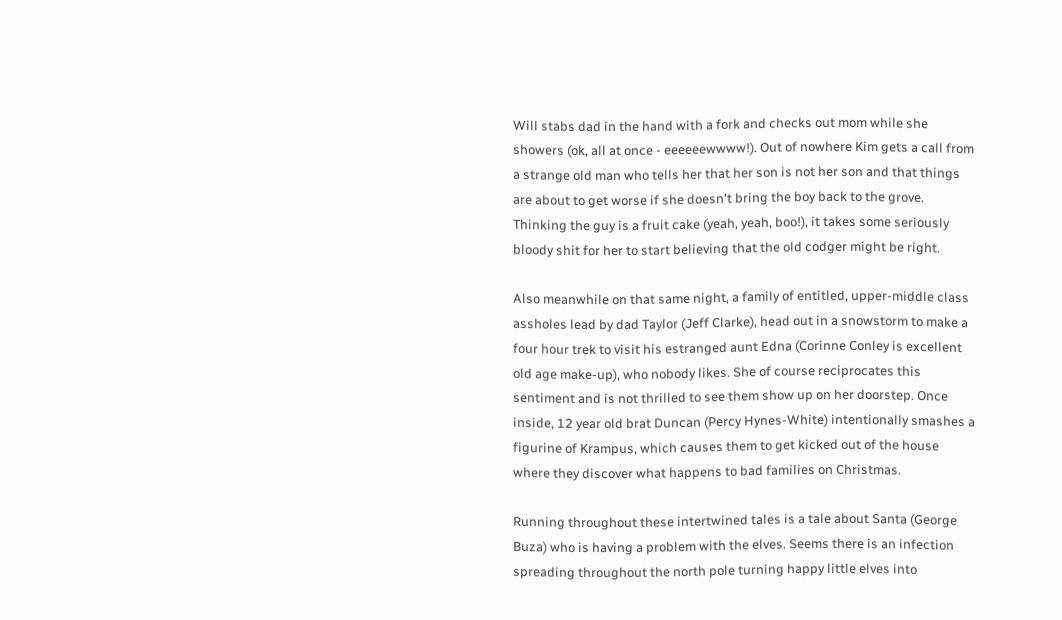Will stabs dad in the hand with a fork and checks out mom while she showers (ok, all at once - eeeeeewwww!). Out of nowhere Kim gets a call from a strange old man who tells her that her son is not her son and that things are about to get worse if she doesn't bring the boy back to the grove. Thinking the guy is a fruit cake (yeah, yeah, boo!), it takes some seriously bloody shit for her to start believing that the old codger might be right.

Also meanwhile on that same night, a family of entitled, upper-middle class assholes lead by dad Taylor (Jeff Clarke), head out in a snowstorm to make a four hour trek to visit his estranged aunt Edna (Corinne Conley is excellent old age make-up), who nobody likes. She of course reciprocates this sentiment and is not thrilled to see them show up on her doorstep. Once inside, 12 year old brat Duncan (Percy Hynes-White) intentionally smashes a figurine of Krampus, which causes them to get kicked out of the house where they discover what happens to bad families on Christmas.

Running throughout these intertwined tales is a tale about Santa (George Buza) who is having a problem with the elves. Seems there is an infection spreading throughout the north pole turning happy little elves into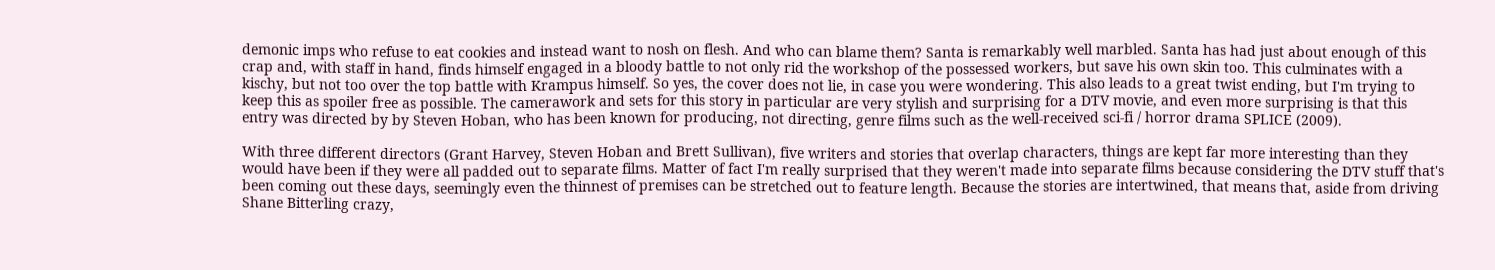demonic imps who refuse to eat cookies and instead want to nosh on flesh. And who can blame them? Santa is remarkably well marbled. Santa has had just about enough of this crap and, with staff in hand, finds himself engaged in a bloody battle to not only rid the workshop of the possessed workers, but save his own skin too. This culminates with a kischy, but not too over the top battle with Krampus himself. So yes, the cover does not lie, in case you were wondering. This also leads to a great twist ending, but I'm trying to keep this as spoiler free as possible. The camerawork and sets for this story in particular are very stylish and surprising for a DTV movie, and even more surprising is that this entry was directed by by Steven Hoban, who has been known for producing, not directing, genre films such as the well-received sci-fi / horror drama SPLICE (2009).

With three different directors (Grant Harvey, Steven Hoban and Brett Sullivan), five writers and stories that overlap characters, things are kept far more interesting than they would have been if they were all padded out to separate films. Matter of fact I'm really surprised that they weren't made into separate films because considering the DTV stuff that's been coming out these days, seemingly even the thinnest of premises can be stretched out to feature length. Because the stories are intertwined, that means that, aside from driving Shane Bitterling crazy,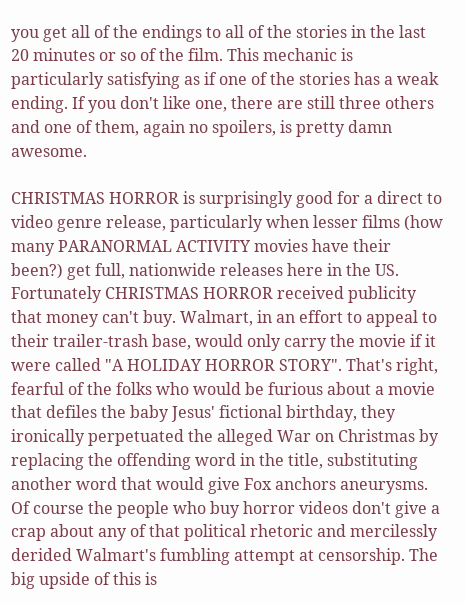you get all of the endings to all of the stories in the last 20 minutes or so of the film. This mechanic is particularly satisfying as if one of the stories has a weak ending. If you don't like one, there are still three others and one of them, again no spoilers, is pretty damn awesome.

CHRISTMAS HORROR is surprisingly good for a direct to video genre release, particularly when lesser films (how many PARANORMAL ACTIVITY movies have their been?) get full, nationwide releases here in the US. Fortunately CHRISTMAS HORROR received publicity that money can't buy. Walmart, in an effort to appeal to their trailer-trash base, would only carry the movie if it were called "A HOLIDAY HORROR STORY". That's right, fearful of the folks who would be furious about a movie that defiles the baby Jesus' fictional birthday, they ironically perpetuated the alleged War on Christmas by replacing the offending word in the title, substituting another word that would give Fox anchors aneurysms. Of course the people who buy horror videos don't give a crap about any of that political rhetoric and mercilessly derided Walmart's fumbling attempt at censorship. The big upside of this is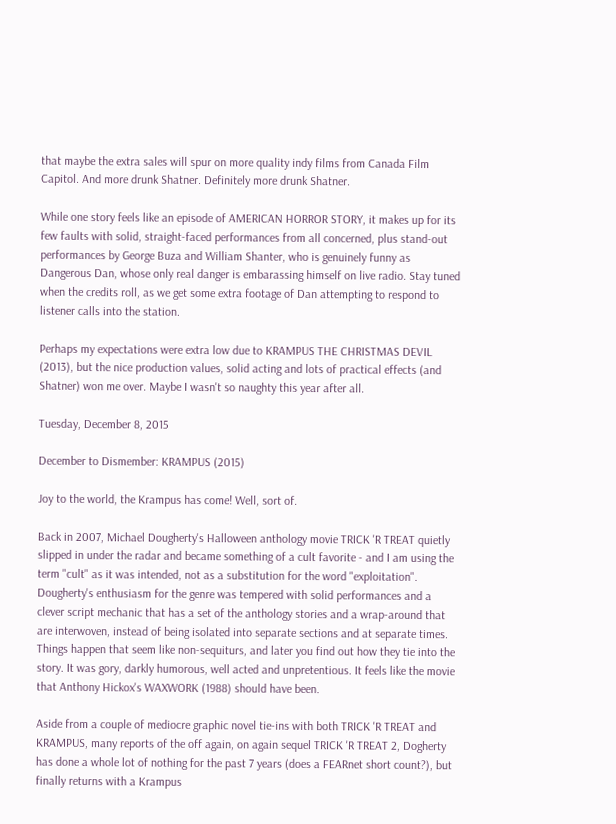that maybe the extra sales will spur on more quality indy films from Canada Film Capitol. And more drunk Shatner. Definitely more drunk Shatner.

While one story feels like an episode of AMERICAN HORROR STORY, it makes up for its few faults with solid, straight-faced performances from all concerned, plus stand-out performances by George Buza and William Shanter, who is genuinely funny as Dangerous Dan, whose only real danger is embarassing himself on live radio. Stay tuned when the credits roll, as we get some extra footage of Dan attempting to respond to listener calls into the station.

Perhaps my expectations were extra low due to KRAMPUS THE CHRISTMAS DEVIL (2013), but the nice production values, solid acting and lots of practical effects (and Shatner) won me over. Maybe I wasn't so naughty this year after all.

Tuesday, December 8, 2015

December to Dismember: KRAMPUS (2015)

Joy to the world, the Krampus has come! Well, sort of.

Back in 2007, Michael Dougherty's Halloween anthology movie TRICK 'R TREAT quietly slipped in under the radar and became something of a cult favorite - and I am using the term "cult" as it was intended, not as a substitution for the word "exploitation". Dougherty's enthusiasm for the genre was tempered with solid performances and a clever script mechanic that has a set of the anthology stories and a wrap-around that are interwoven, instead of being isolated into separate sections and at separate times. Things happen that seem like non-sequiturs, and later you find out how they tie into the story. It was gory, darkly humorous, well acted and unpretentious. It feels like the movie that Anthony Hickox's WAXWORK (1988) should have been.

Aside from a couple of mediocre graphic novel tie-ins with both TRICK 'R TREAT and KRAMPUS, many reports of the off again, on again sequel TRICK 'R TREAT 2, Dogherty has done a whole lot of nothing for the past 7 years (does a FEARnet short count?), but finally returns with a Krampus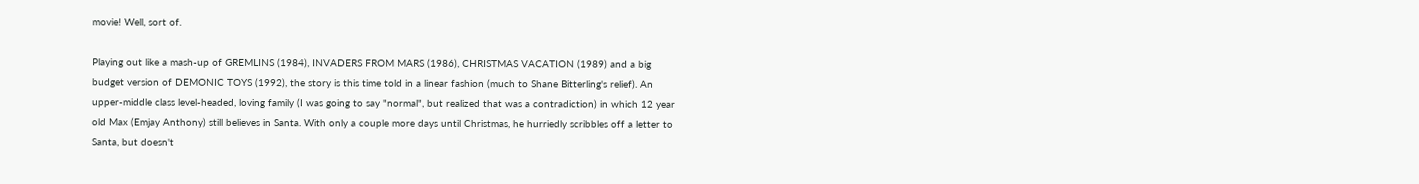movie! Well, sort of.

Playing out like a mash-up of GREMLINS (1984), INVADERS FROM MARS (1986), CHRISTMAS VACATION (1989) and a big budget version of DEMONIC TOYS (1992), the story is this time told in a linear fashion (much to Shane Bitterling's relief). An upper-middle class level-headed, loving family (I was going to say "normal", but realized that was a contradiction) in which 12 year old Max (Emjay Anthony) still believes in Santa. With only a couple more days until Christmas, he hurriedly scribbles off a letter to Santa, but doesn't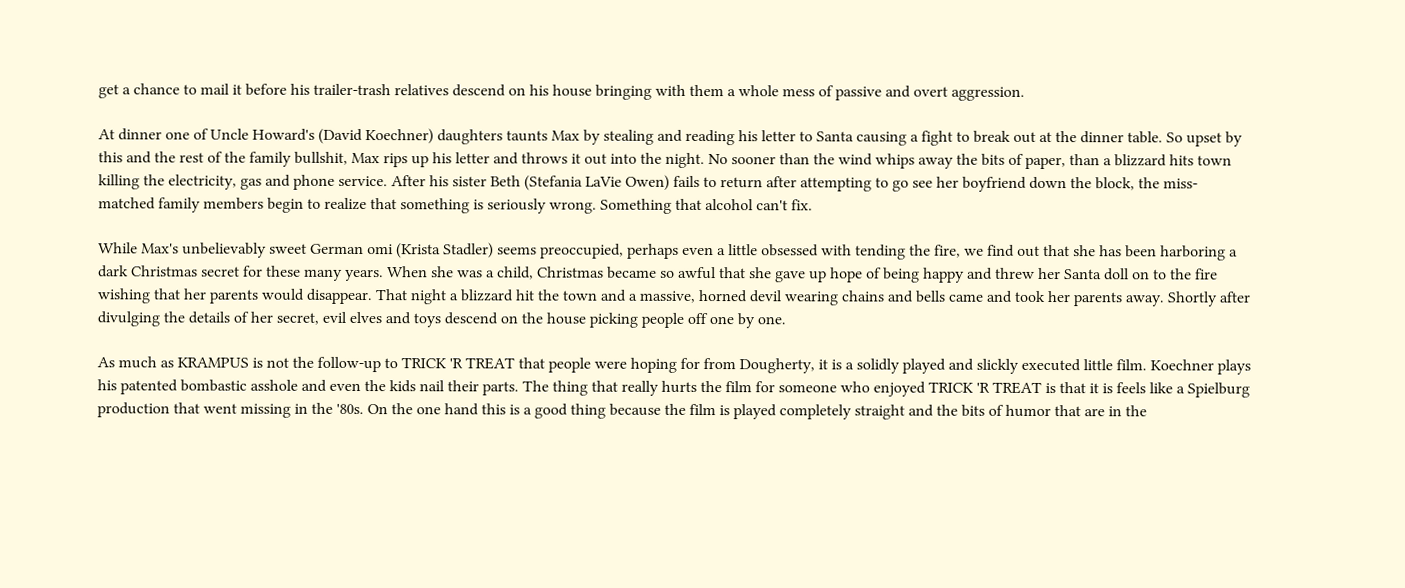get a chance to mail it before his trailer-trash relatives descend on his house bringing with them a whole mess of passive and overt aggression.

At dinner one of Uncle Howard's (David Koechner) daughters taunts Max by stealing and reading his letter to Santa causing a fight to break out at the dinner table. So upset by this and the rest of the family bullshit, Max rips up his letter and throws it out into the night. No sooner than the wind whips away the bits of paper, than a blizzard hits town killing the electricity, gas and phone service. After his sister Beth (Stefania LaVie Owen) fails to return after attempting to go see her boyfriend down the block, the miss-matched family members begin to realize that something is seriously wrong. Something that alcohol can't fix.

While Max's unbelievably sweet German omi (Krista Stadler) seems preoccupied, perhaps even a little obsessed with tending the fire, we find out that she has been harboring a dark Christmas secret for these many years. When she was a child, Christmas became so awful that she gave up hope of being happy and threw her Santa doll on to the fire wishing that her parents would disappear. That night a blizzard hit the town and a massive, horned devil wearing chains and bells came and took her parents away. Shortly after divulging the details of her secret, evil elves and toys descend on the house picking people off one by one.

As much as KRAMPUS is not the follow-up to TRICK 'R TREAT that people were hoping for from Dougherty, it is a solidly played and slickly executed little film. Koechner plays his patented bombastic asshole and even the kids nail their parts. The thing that really hurts the film for someone who enjoyed TRICK 'R TREAT is that it is feels like a Spielburg production that went missing in the '80s. On the one hand this is a good thing because the film is played completely straight and the bits of humor that are in the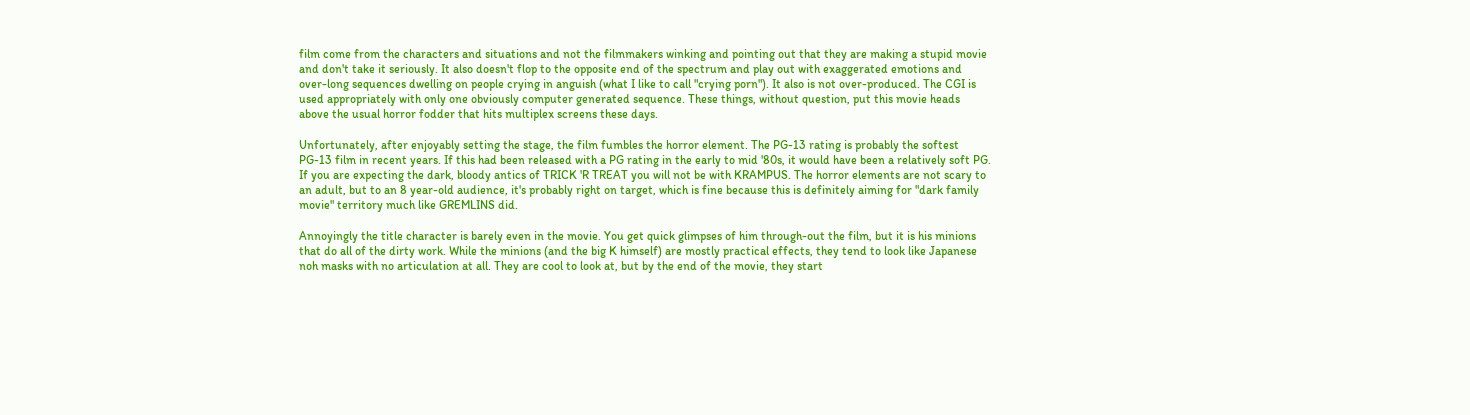film come from the characters and situations and not the filmmakers winking and pointing out that they are making a stupid movie and don't take it seriously. It also doesn't flop to the opposite end of the spectrum and play out with exaggerated emotions and over-long sequences dwelling on people crying in anguish (what I like to call "crying porn"). It also is not over-produced. The CGI is used appropriately with only one obviously computer generated sequence. These things, without question, put this movie heads above the usual horror fodder that hits multiplex screens these days.

Unfortunately, after enjoyably setting the stage, the film fumbles the horror element. The PG-13 rating is probably the softest PG-13 film in recent years. If this had been released with a PG rating in the early to mid '80s, it would have been a relatively soft PG. If you are expecting the dark, bloody antics of TRICK 'R TREAT you will not be with KRAMPUS. The horror elements are not scary to an adult, but to an 8 year-old audience, it's probably right on target, which is fine because this is definitely aiming for "dark family movie" territory much like GREMLINS did.

Annoyingly the title character is barely even in the movie. You get quick glimpses of him through-out the film, but it is his minions that do all of the dirty work. While the minions (and the big K himself) are mostly practical effects, they tend to look like Japanese noh masks with no articulation at all. They are cool to look at, but by the end of the movie, they start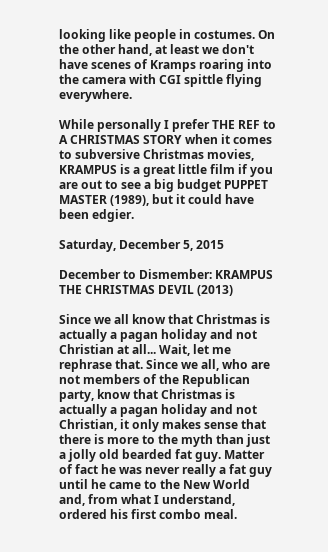looking like people in costumes. On the other hand, at least we don't have scenes of Kramps roaring into the camera with CGI spittle flying everywhere.

While personally I prefer THE REF to A CHRISTMAS STORY when it comes to subversive Christmas movies, KRAMPUS is a great little film if you are out to see a big budget PUPPET MASTER (1989), but it could have been edgier.

Saturday, December 5, 2015

December to Dismember: KRAMPUS THE CHRISTMAS DEVIL (2013)

Since we all know that Christmas is actually a pagan holiday and not Christian at all... Wait, let me rephrase that. Since we all, who are not members of the Republican party, know that Christmas is actually a pagan holiday and not Christian, it only makes sense that there is more to the myth than just a jolly old bearded fat guy. Matter of fact he was never really a fat guy until he came to the New World and, from what I understand, ordered his first combo meal.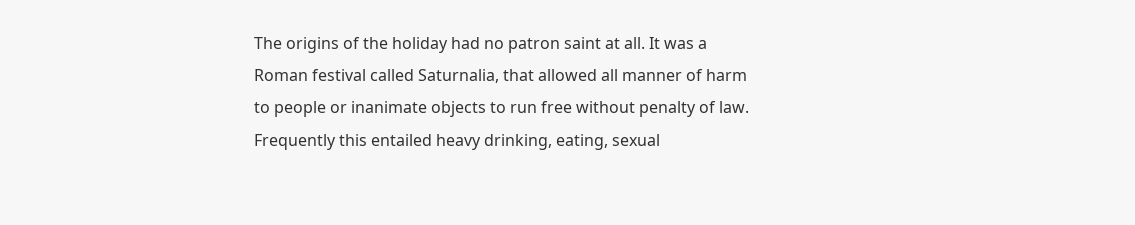The origins of the holiday had no patron saint at all. It was a Roman festival called Saturnalia, that allowed all manner of harm to people or inanimate objects to run free without penalty of law. Frequently this entailed heavy drinking, eating, sexual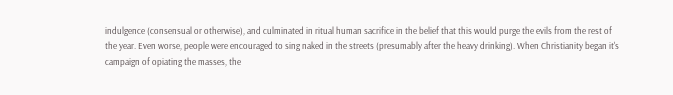indulgence (consensual or otherwise), and culminated in ritual human sacrifice in the belief that this would purge the evils from the rest of the year. Even worse, people were encouraged to sing naked in the streets (presumably after the heavy drinking). When Christianity began it's campaign of opiating the masses, the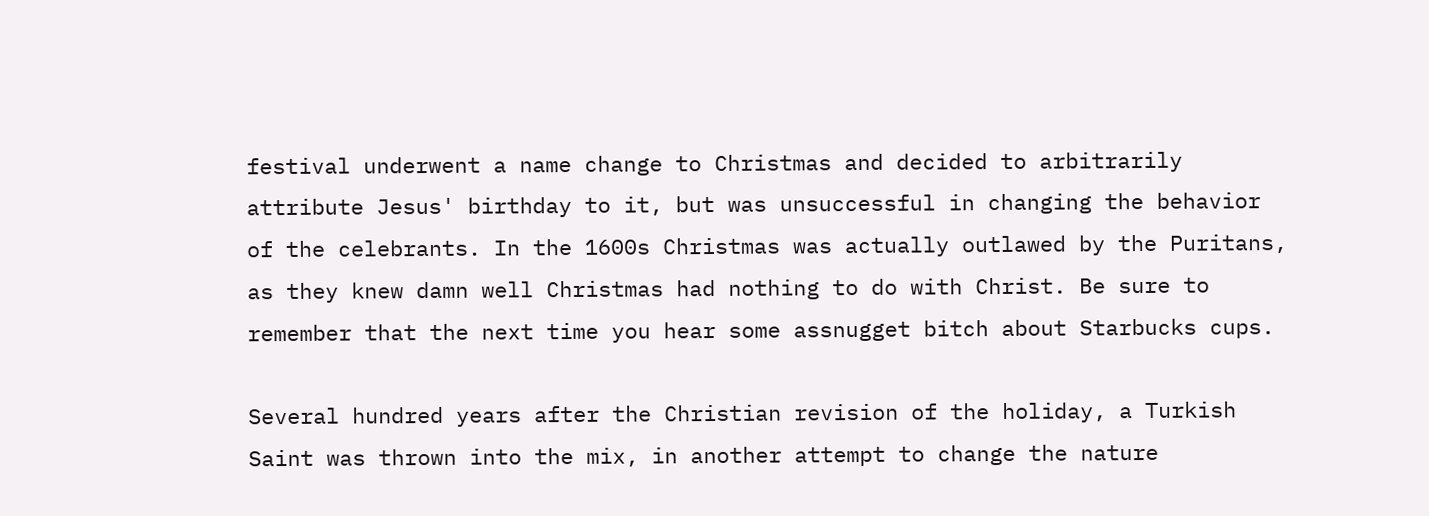festival underwent a name change to Christmas and decided to arbitrarily attribute Jesus' birthday to it, but was unsuccessful in changing the behavior of the celebrants. In the 1600s Christmas was actually outlawed by the Puritans, as they knew damn well Christmas had nothing to do with Christ. Be sure to remember that the next time you hear some assnugget bitch about Starbucks cups.

Several hundred years after the Christian revision of the holiday, a Turkish Saint was thrown into the mix, in another attempt to change the nature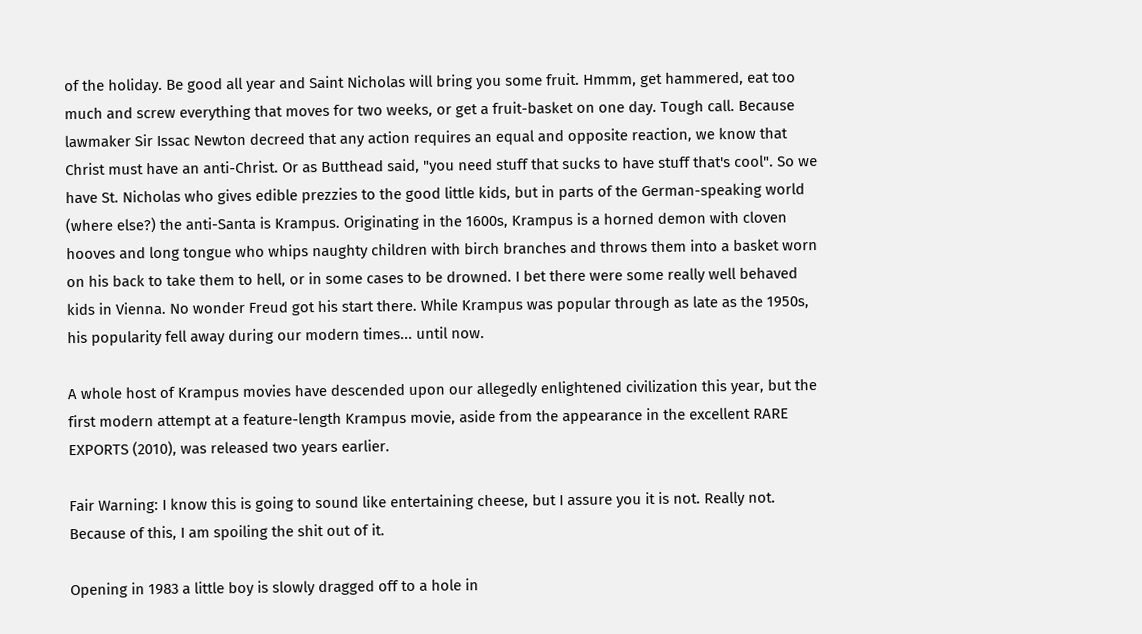of the holiday. Be good all year and Saint Nicholas will bring you some fruit. Hmmm, get hammered, eat too much and screw everything that moves for two weeks, or get a fruit-basket on one day. Tough call. Because lawmaker Sir Issac Newton decreed that any action requires an equal and opposite reaction, we know that Christ must have an anti-Christ. Or as Butthead said, "you need stuff that sucks to have stuff that's cool". So we have St. Nicholas who gives edible prezzies to the good little kids, but in parts of the German-speaking world (where else?) the anti-Santa is Krampus. Originating in the 1600s, Krampus is a horned demon with cloven hooves and long tongue who whips naughty children with birch branches and throws them into a basket worn on his back to take them to hell, or in some cases to be drowned. I bet there were some really well behaved kids in Vienna. No wonder Freud got his start there. While Krampus was popular through as late as the 1950s, his popularity fell away during our modern times... until now.

A whole host of Krampus movies have descended upon our allegedly enlightened civilization this year, but the first modern attempt at a feature-length Krampus movie, aside from the appearance in the excellent RARE EXPORTS (2010), was released two years earlier.

Fair Warning: I know this is going to sound like entertaining cheese, but I assure you it is not. Really not. Because of this, I am spoiling the shit out of it.

Opening in 1983 a little boy is slowly dragged off to a hole in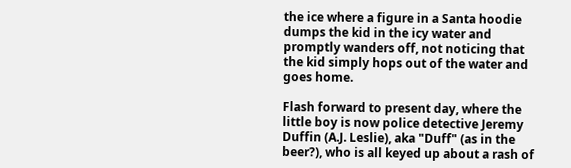the ice where a figure in a Santa hoodie dumps the kid in the icy water and promptly wanders off, not noticing that the kid simply hops out of the water and goes home.

Flash forward to present day, where the little boy is now police detective Jeremy Duffin (A.J. Leslie), aka "Duff" (as in the beer?), who is all keyed up about a rash of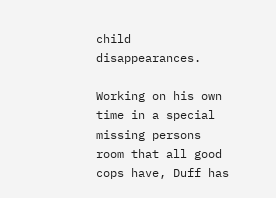child disappearances.

Working on his own time in a special missing persons room that all good cops have, Duff has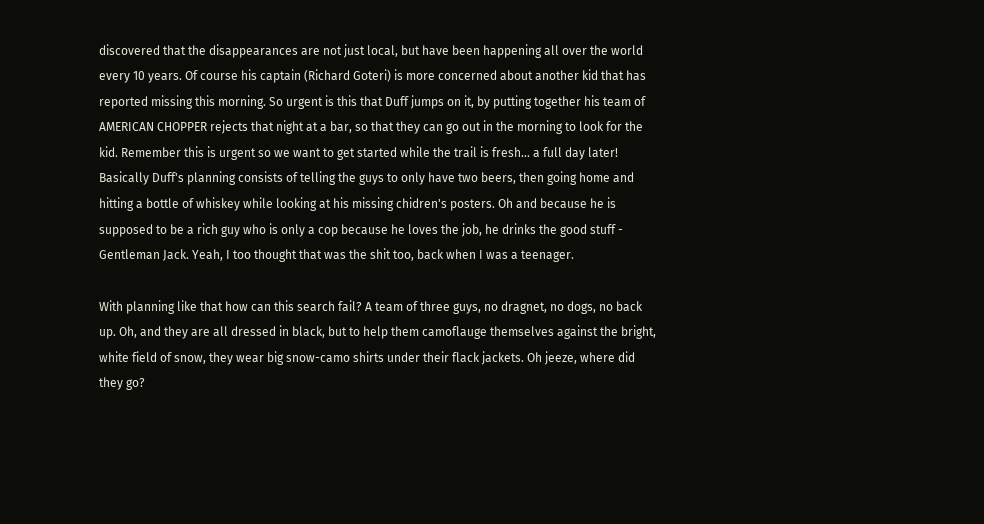discovered that the disappearances are not just local, but have been happening all over the world every 10 years. Of course his captain (Richard Goteri) is more concerned about another kid that has reported missing this morning. So urgent is this that Duff jumps on it, by putting together his team of AMERICAN CHOPPER rejects that night at a bar, so that they can go out in the morning to look for the kid. Remember this is urgent so we want to get started while the trail is fresh... a full day later! Basically Duff's planning consists of telling the guys to only have two beers, then going home and hitting a bottle of whiskey while looking at his missing chidren's posters. Oh and because he is supposed to be a rich guy who is only a cop because he loves the job, he drinks the good stuff - Gentleman Jack. Yeah, I too thought that was the shit too, back when I was a teenager.

With planning like that how can this search fail? A team of three guys, no dragnet, no dogs, no back up. Oh, and they are all dressed in black, but to help them camoflauge themselves against the bright, white field of snow, they wear big snow-camo shirts under their flack jackets. Oh jeeze, where did they go?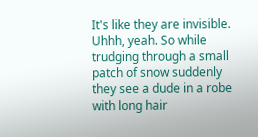It's like they are invisible. Uhhh, yeah. So while trudging through a small patch of snow suddenly they see a dude in a robe with long hair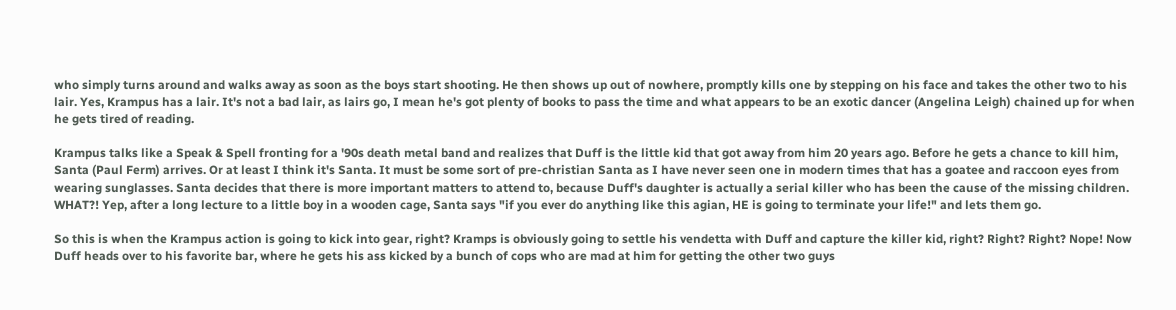who simply turns around and walks away as soon as the boys start shooting. He then shows up out of nowhere, promptly kills one by stepping on his face and takes the other two to his lair. Yes, Krampus has a lair. It's not a bad lair, as lairs go, I mean he's got plenty of books to pass the time and what appears to be an exotic dancer (Angelina Leigh) chained up for when he gets tired of reading.

Krampus talks like a Speak & Spell fronting for a '90s death metal band and realizes that Duff is the little kid that got away from him 20 years ago. Before he gets a chance to kill him, Santa (Paul Ferm) arrives. Or at least I think it's Santa. It must be some sort of pre-christian Santa as I have never seen one in modern times that has a goatee and raccoon eyes from wearing sunglasses. Santa decides that there is more important matters to attend to, because Duff's daughter is actually a serial killer who has been the cause of the missing children. WHAT?! Yep, after a long lecture to a little boy in a wooden cage, Santa says "if you ever do anything like this agian, HE is going to terminate your life!" and lets them go.

So this is when the Krampus action is going to kick into gear, right? Kramps is obviously going to settle his vendetta with Duff and capture the killer kid, right? Right? Right? Nope! Now Duff heads over to his favorite bar, where he gets his ass kicked by a bunch of cops who are mad at him for getting the other two guys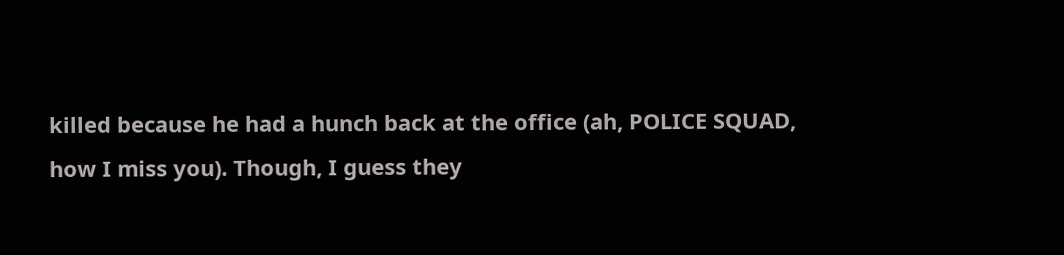killed because he had a hunch back at the office (ah, POLICE SQUAD, how I miss you). Though, I guess they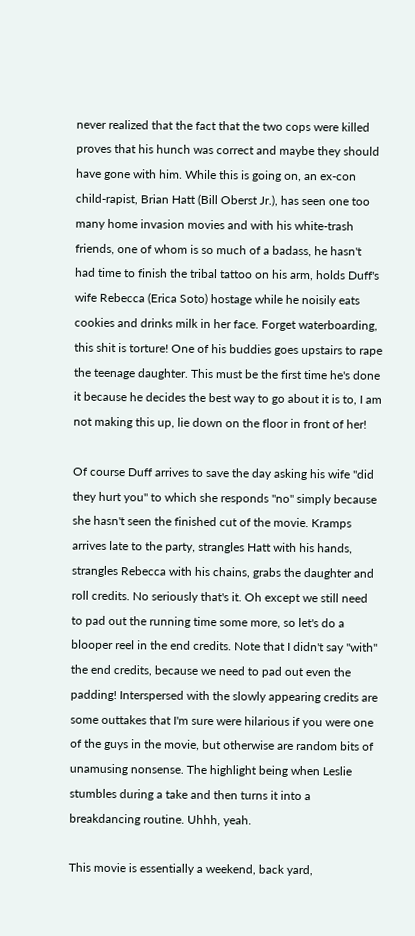never realized that the fact that the two cops were killed proves that his hunch was correct and maybe they should have gone with him. While this is going on, an ex-con child-rapist, Brian Hatt (Bill Oberst Jr.), has seen one too many home invasion movies and with his white-trash friends, one of whom is so much of a badass, he hasn't had time to finish the tribal tattoo on his arm, holds Duff's wife Rebecca (Erica Soto) hostage while he noisily eats cookies and drinks milk in her face. Forget waterboarding, this shit is torture! One of his buddies goes upstairs to rape the teenage daughter. This must be the first time he's done it because he decides the best way to go about it is to, I am not making this up, lie down on the floor in front of her!

Of course Duff arrives to save the day asking his wife "did they hurt you" to which she responds "no" simply because she hasn't seen the finished cut of the movie. Kramps arrives late to the party, strangles Hatt with his hands, strangles Rebecca with his chains, grabs the daughter and roll credits. No seriously that's it. Oh except we still need to pad out the running time some more, so let's do a blooper reel in the end credits. Note that I didn't say "with" the end credits, because we need to pad out even the padding! Interspersed with the slowly appearing credits are some outtakes that I'm sure were hilarious if you were one of the guys in the movie, but otherwise are random bits of unamusing nonsense. The highlight being when Leslie stumbles during a take and then turns it into a breakdancing routine. Uhhh, yeah.

This movie is essentially a weekend, back yard,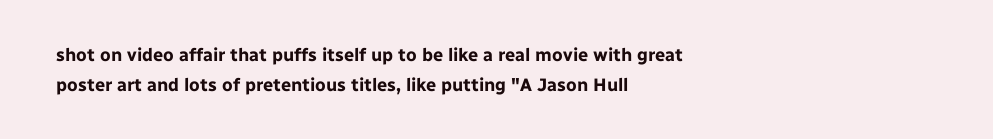shot on video affair that puffs itself up to be like a real movie with great poster art and lots of pretentious titles, like putting "A Jason Hull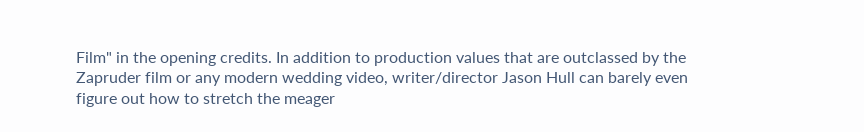Film" in the opening credits. In addition to production values that are outclassed by the Zapruder film or any modern wedding video, writer/director Jason Hull can barely even figure out how to stretch the meager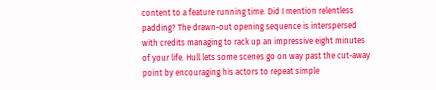content to a feature running time. Did I mention relentless padding? The drawn-out opening sequence is interspersed with credits managing to rack up an impressive eight minutes of your life. Hull lets some scenes go on way past the cut-away point by encouraging his actors to repeat simple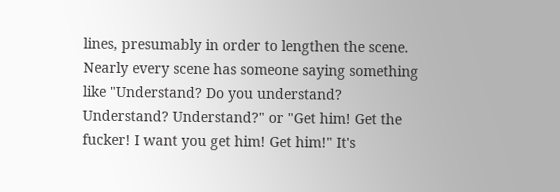lines, presumably in order to lengthen the scene. Nearly every scene has someone saying something like "Understand? Do you understand? Understand? Understand?" or "Get him! Get the fucker! I want you get him! Get him!" It's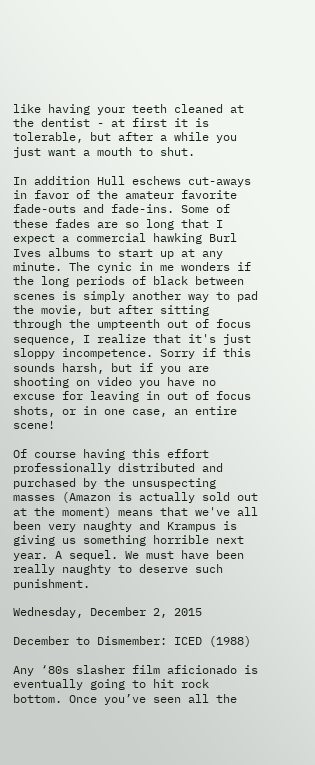like having your teeth cleaned at the dentist - at first it is tolerable, but after a while you just want a mouth to shut.

In addition Hull eschews cut-aways in favor of the amateur favorite fade-outs and fade-ins. Some of these fades are so long that I expect a commercial hawking Burl Ives albums to start up at any minute. The cynic in me wonders if the long periods of black between scenes is simply another way to pad the movie, but after sitting through the umpteenth out of focus sequence, I realize that it's just sloppy incompetence. Sorry if this sounds harsh, but if you are shooting on video you have no excuse for leaving in out of focus shots, or in one case, an entire scene!

Of course having this effort professionally distributed and purchased by the unsuspecting masses (Amazon is actually sold out at the moment) means that we've all been very naughty and Krampus is giving us something horrible next year. A sequel. We must have been really naughty to deserve such punishment.

Wednesday, December 2, 2015

December to Dismember: ICED (1988)

Any ‘80s slasher film aficionado is eventually going to hit rock bottom. Once you’ve seen all the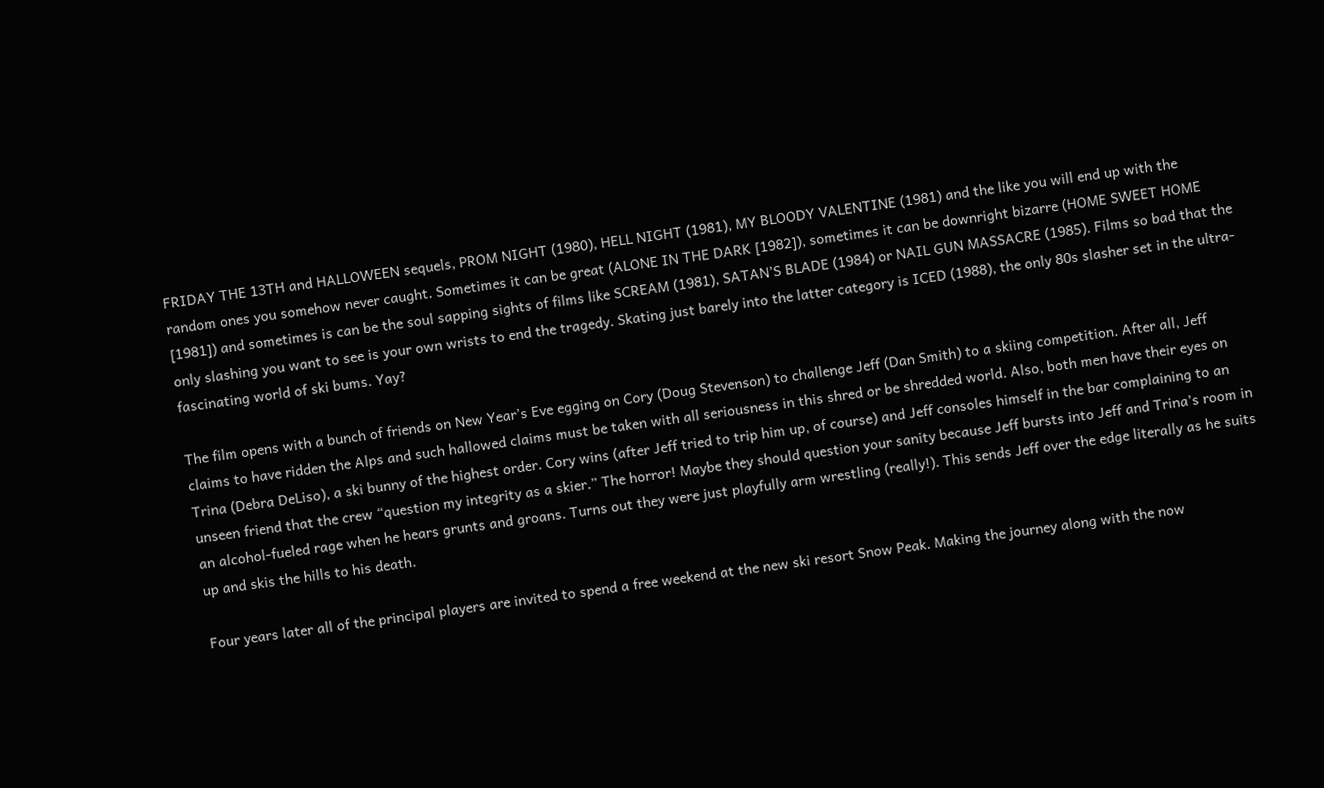FRIDAY THE 13TH and HALLOWEEN sequels, PROM NIGHT (1980), HELL NIGHT (1981), MY BLOODY VALENTINE (1981) and the like you will end up with the random ones you somehow never caught. Sometimes it can be great (ALONE IN THE DARK [1982]), sometimes it can be downright bizarre (HOME SWEET HOME [1981]) and sometimes is can be the soul sapping sights of films like SCREAM (1981), SATAN’S BLADE (1984) or NAIL GUN MASSACRE (1985). Films so bad that the only slashing you want to see is your own wrists to end the tragedy. Skating just barely into the latter category is ICED (1988), the only 80s slasher set in the ultra-fascinating world of ski bums. Yay?

The film opens with a bunch of friends on New Year’s Eve egging on Cory (Doug Stevenson) to challenge Jeff (Dan Smith) to a skiing competition. After all, Jeff claims to have ridden the Alps and such hallowed claims must be taken with all seriousness in this shred or be shredded world. Also, both men have their eyes on Trina (Debra DeLiso), a ski bunny of the highest order. Cory wins (after Jeff tried to trip him up, of course) and Jeff consoles himself in the bar complaining to an unseen friend that the crew “question my integrity as a skier.” The horror! Maybe they should question your sanity because Jeff bursts into Jeff and Trina’s room in an alcohol-fueled rage when he hears grunts and groans. Turns out they were just playfully arm wrestling (really!). This sends Jeff over the edge literally as he suits up and skis the hills to his death.

Four years later all of the principal players are invited to spend a free weekend at the new ski resort Snow Peak. Making the journey along with the now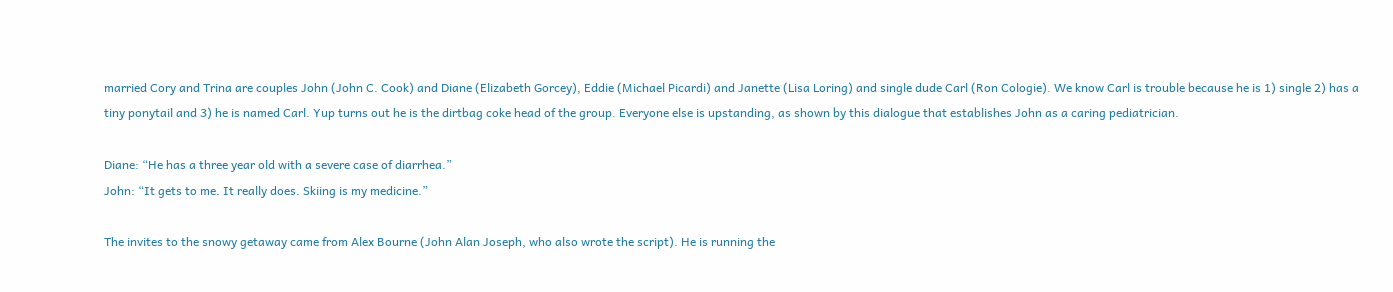married Cory and Trina are couples John (John C. Cook) and Diane (Elizabeth Gorcey), Eddie (Michael Picardi) and Janette (Lisa Loring) and single dude Carl (Ron Cologie). We know Carl is trouble because he is 1) single 2) has a tiny ponytail and 3) he is named Carl. Yup turns out he is the dirtbag coke head of the group. Everyone else is upstanding, as shown by this dialogue that establishes John as a caring pediatrician.

Diane: “He has a three year old with a severe case of diarrhea.”
John: “It gets to me. It really does. Skiing is my medicine.”

The invites to the snowy getaway came from Alex Bourne (John Alan Joseph, who also wrote the script). He is running the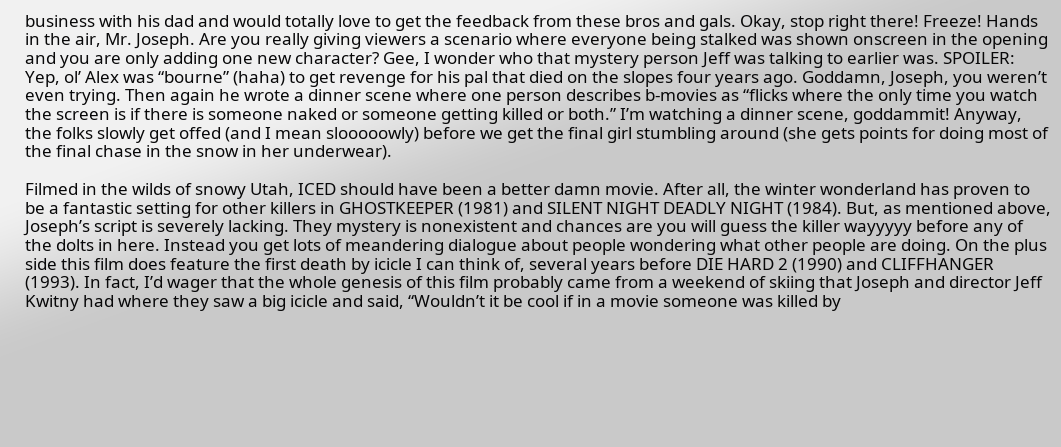business with his dad and would totally love to get the feedback from these bros and gals. Okay, stop right there! Freeze! Hands in the air, Mr. Joseph. Are you really giving viewers a scenario where everyone being stalked was shown onscreen in the opening and you are only adding one new character? Gee, I wonder who that mystery person Jeff was talking to earlier was. SPOILER: Yep, ol’ Alex was “bourne” (haha) to get revenge for his pal that died on the slopes four years ago. Goddamn, Joseph, you weren’t even trying. Then again he wrote a dinner scene where one person describes b-movies as “flicks where the only time you watch the screen is if there is someone naked or someone getting killed or both.” I’m watching a dinner scene, goddammit! Anyway, the folks slowly get offed (and I mean slooooowly) before we get the final girl stumbling around (she gets points for doing most of the final chase in the snow in her underwear).

Filmed in the wilds of snowy Utah, ICED should have been a better damn movie. After all, the winter wonderland has proven to be a fantastic setting for other killers in GHOSTKEEPER (1981) and SILENT NIGHT DEADLY NIGHT (1984). But, as mentioned above, Joseph’s script is severely lacking. They mystery is nonexistent and chances are you will guess the killer wayyyyy before any of the dolts in here. Instead you get lots of meandering dialogue about people wondering what other people are doing. On the plus side this film does feature the first death by icicle I can think of, several years before DIE HARD 2 (1990) and CLIFFHANGER (1993). In fact, I’d wager that the whole genesis of this film probably came from a weekend of skiing that Joseph and director Jeff Kwitny had where they saw a big icicle and said, “Wouldn’t it be cool if in a movie someone was killed by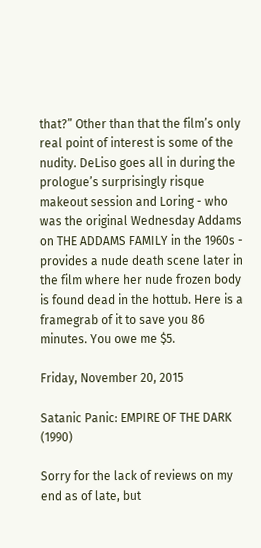that?” Other than that the film’s only real point of interest is some of the nudity. DeLiso goes all in during the prologue’s surprisingly risque makeout session and Loring - who was the original Wednesday Addams on THE ADDAMS FAMILY in the 1960s - provides a nude death scene later in the film where her nude frozen body is found dead in the hottub. Here is a framegrab of it to save you 86 minutes. You owe me $5.

Friday, November 20, 2015

Satanic Panic: EMPIRE OF THE DARK (1990)

Sorry for the lack of reviews on my end as of late, but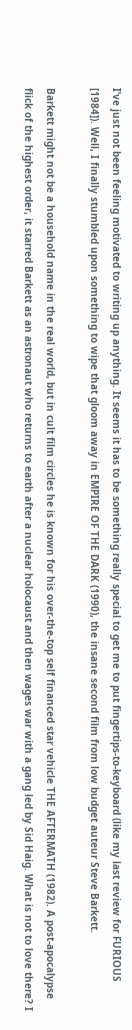I’ve just not been feeling motivated to writing up anything. It seems it has to be something really special to get me to put fingertips-to-keyboard (like my last review for FURIOUS [1984]). Well, I finally stumbled upon something to wipe that gloom away in EMPIRE OF THE DARK (1990), the insane second film from low budget auteur Steve Barkett.

Barkett might not be a household name in the real world, but in cult film circles he is known for his over-the-top self financed star vehicle THE AFTERMATH (1982). A post-apocalypse flick of the highest order, it starred Barkett as an astronaut who returns to earth after a nuclear holocaust and then wages war with a gang led by Sid Haig. What is not to love there? I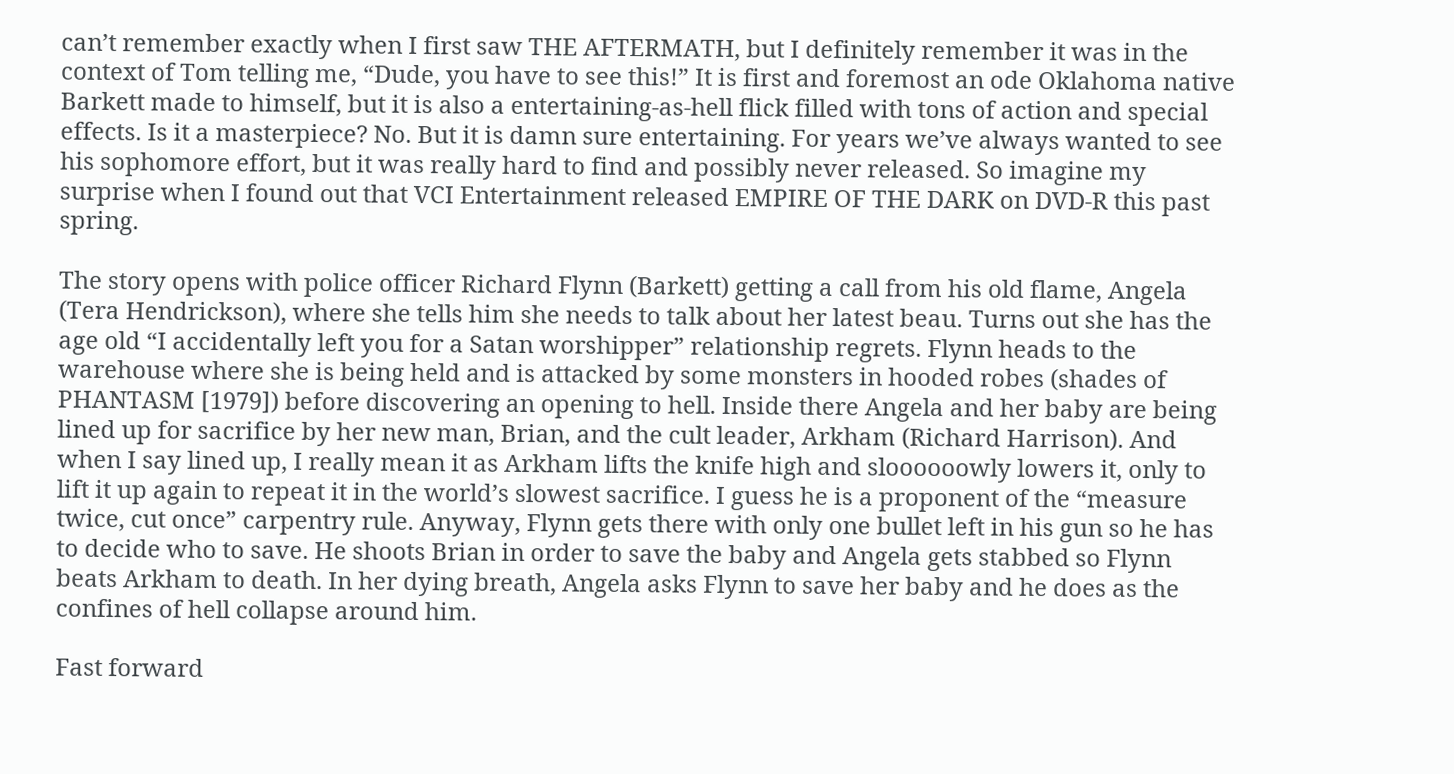can’t remember exactly when I first saw THE AFTERMATH, but I definitely remember it was in the context of Tom telling me, “Dude, you have to see this!” It is first and foremost an ode Oklahoma native Barkett made to himself, but it is also a entertaining-as-hell flick filled with tons of action and special effects. Is it a masterpiece? No. But it is damn sure entertaining. For years we’ve always wanted to see his sophomore effort, but it was really hard to find and possibly never released. So imagine my surprise when I found out that VCI Entertainment released EMPIRE OF THE DARK on DVD-R this past spring.

The story opens with police officer Richard Flynn (Barkett) getting a call from his old flame, Angela (Tera Hendrickson), where she tells him she needs to talk about her latest beau. Turns out she has the age old “I accidentally left you for a Satan worshipper” relationship regrets. Flynn heads to the warehouse where she is being held and is attacked by some monsters in hooded robes (shades of PHANTASM [1979]) before discovering an opening to hell. Inside there Angela and her baby are being lined up for sacrifice by her new man, Brian, and the cult leader, Arkham (Richard Harrison). And when I say lined up, I really mean it as Arkham lifts the knife high and sloooooowly lowers it, only to lift it up again to repeat it in the world’s slowest sacrifice. I guess he is a proponent of the “measure twice, cut once” carpentry rule. Anyway, Flynn gets there with only one bullet left in his gun so he has to decide who to save. He shoots Brian in order to save the baby and Angela gets stabbed so Flynn beats Arkham to death. In her dying breath, Angela asks Flynn to save her baby and he does as the confines of hell collapse around him.

Fast forward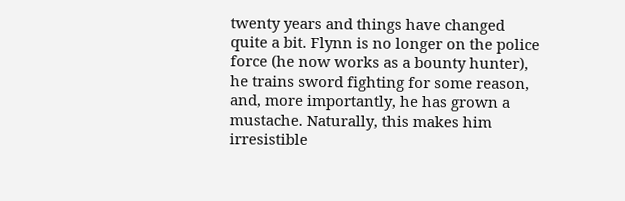twenty years and things have changed quite a bit. Flynn is no longer on the police force (he now works as a bounty hunter), he trains sword fighting for some reason, and, more importantly, he has grown a mustache. Naturally, this makes him irresistible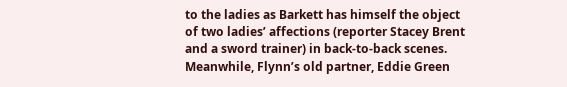to the ladies as Barkett has himself the object of two ladies’ affections (reporter Stacey Brent and a sword trainer) in back-to-back scenes. Meanwhile, Flynn’s old partner, Eddie Green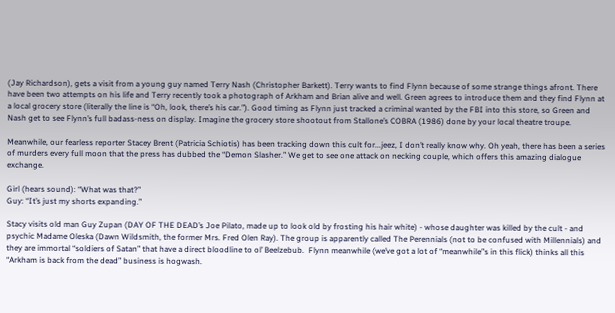(Jay Richardson), gets a visit from a young guy named Terry Nash (Christopher Barkett). Terry wants to find Flynn because of some strange things afront. There have been two attempts on his life and Terry recently took a photograph of Arkham and Brian alive and well. Green agrees to introduce them and they find Flynn at a local grocery store (literally the line is “Oh, look, there’s his car.”). Good timing as Flynn just tracked a criminal wanted by the FBI into this store, so Green and Nash get to see Flynn’s full badass-ness on display. Imagine the grocery store shootout from Stallone’s COBRA (1986) done by your local theatre troupe.

Meanwhile, our fearless reporter Stacey Brent (Patricia Schiotis) has been tracking down this cult for...jeez, I don’t really know why. Oh yeah, there has been a series of murders every full moon that the press has dubbed the “Demon Slasher.” We get to see one attack on necking couple, which offers this amazing dialogue exchange.

Girl (hears sound): “What was that?”
Guy: “It’s just my shorts expanding.”

Stacy visits old man Guy Zupan (DAY OF THE DEAD’s Joe Pilato, made up to look old by frosting his hair white) - whose daughter was killed by the cult - and psychic Madame Oleska (Dawn Wildsmith, the former Mrs. Fred Olen Ray). The group is apparently called The Perennials (not to be confused with Millennials) and they are immortal “soldiers of Satan” that have a direct bloodline to ol’ Beelzebub.  Flynn meanwhile (we’ve got a lot of “meanwhile”s in this flick) thinks all this “Arkham is back from the dead” business is hogwash.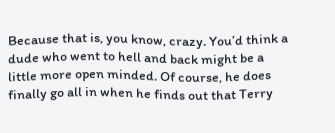Because that is, you know, crazy. You’d think a dude who went to hell and back might be a little more open minded. Of course, he does finally go all in when he finds out that Terry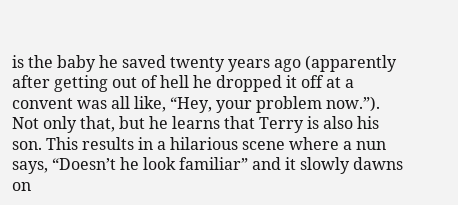is the baby he saved twenty years ago (apparently after getting out of hell he dropped it off at a convent was all like, “Hey, your problem now.”). Not only that, but he learns that Terry is also his son. This results in a hilarious scene where a nun says, “Doesn’t he look familiar” and it slowly dawns on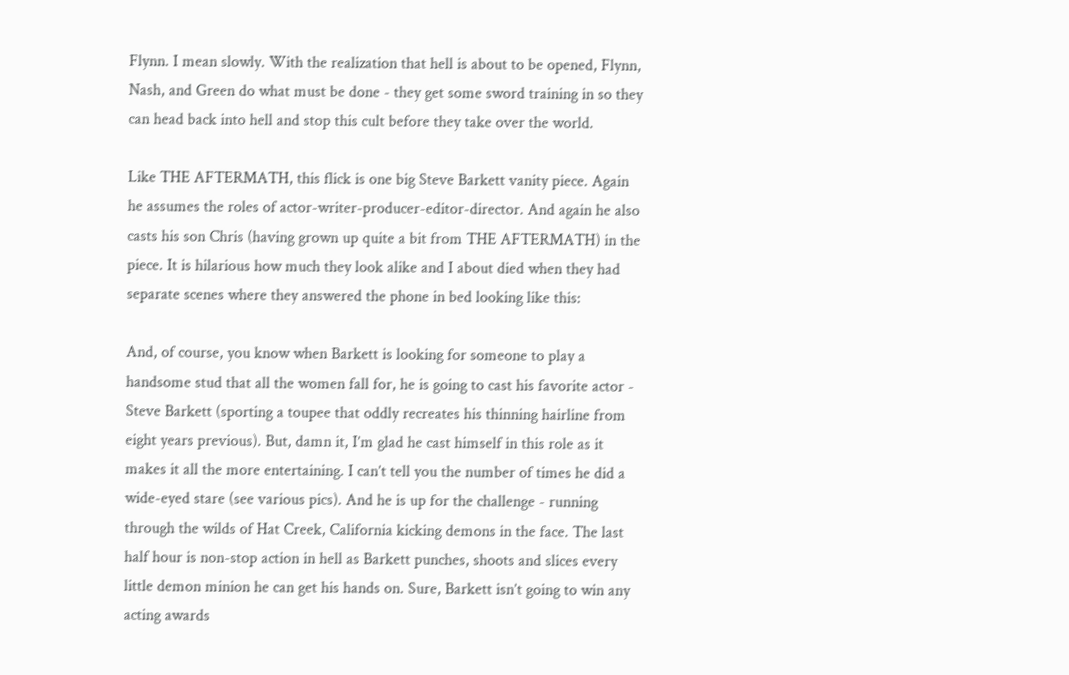Flynn. I mean slowly. With the realization that hell is about to be opened, Flynn, Nash, and Green do what must be done - they get some sword training in so they can head back into hell and stop this cult before they take over the world.

Like THE AFTERMATH, this flick is one big Steve Barkett vanity piece. Again he assumes the roles of actor-writer-producer-editor-director. And again he also casts his son Chris (having grown up quite a bit from THE AFTERMATH) in the piece. It is hilarious how much they look alike and I about died when they had separate scenes where they answered the phone in bed looking like this:

And, of course, you know when Barkett is looking for someone to play a handsome stud that all the women fall for, he is going to cast his favorite actor - Steve Barkett (sporting a toupee that oddly recreates his thinning hairline from eight years previous). But, damn it, I’m glad he cast himself in this role as it makes it all the more entertaining. I can’t tell you the number of times he did a wide-eyed stare (see various pics). And he is up for the challenge - running through the wilds of Hat Creek, California kicking demons in the face. The last half hour is non-stop action in hell as Barkett punches, shoots and slices every little demon minion he can get his hands on. Sure, Barkett isn’t going to win any acting awards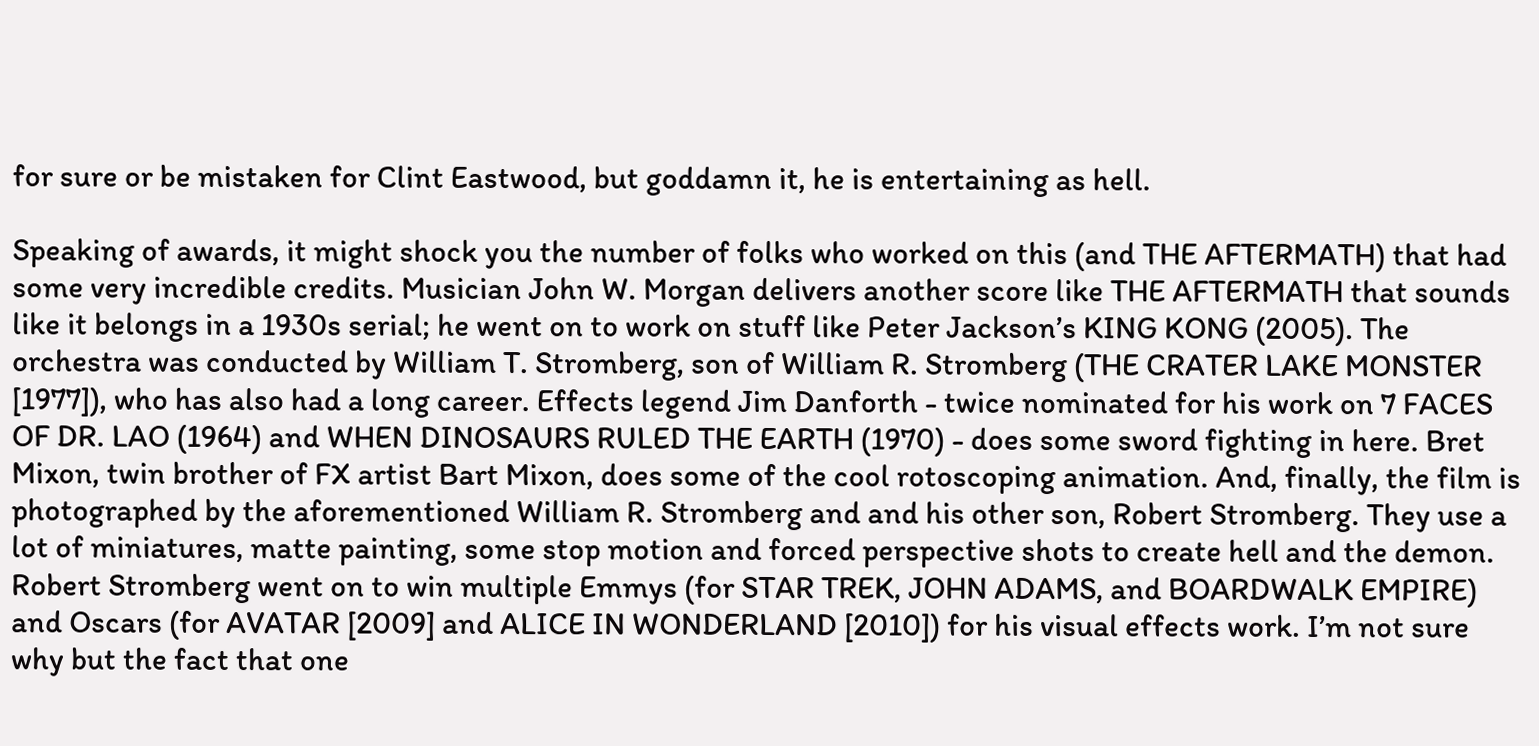for sure or be mistaken for Clint Eastwood, but goddamn it, he is entertaining as hell.

Speaking of awards, it might shock you the number of folks who worked on this (and THE AFTERMATH) that had some very incredible credits. Musician John W. Morgan delivers another score like THE AFTERMATH that sounds like it belongs in a 1930s serial; he went on to work on stuff like Peter Jackson’s KING KONG (2005). The orchestra was conducted by William T. Stromberg, son of William R. Stromberg (THE CRATER LAKE MONSTER [1977]), who has also had a long career. Effects legend Jim Danforth - twice nominated for his work on 7 FACES OF DR. LAO (1964) and WHEN DINOSAURS RULED THE EARTH (1970) - does some sword fighting in here. Bret Mixon, twin brother of FX artist Bart Mixon, does some of the cool rotoscoping animation. And, finally, the film is photographed by the aforementioned William R. Stromberg and and his other son, Robert Stromberg. They use a lot of miniatures, matte painting, some stop motion and forced perspective shots to create hell and the demon. Robert Stromberg went on to win multiple Emmys (for STAR TREK, JOHN ADAMS, and BOARDWALK EMPIRE) and Oscars (for AVATAR [2009] and ALICE IN WONDERLAND [2010]) for his visual effects work. I’m not sure why but the fact that one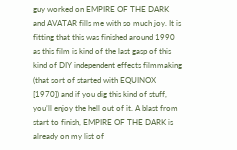guy worked on EMPIRE OF THE DARK and AVATAR fills me with so much joy. It is fitting that this was finished around 1990 as this film is kind of the last gasp of this kind of DIY independent effects filmmaking (that sort of started with EQUINOX [1970]) and if you dig this kind of stuff, you’ll enjoy the hell out of it. A blast from start to finish, EMPIRE OF THE DARK is already on my list of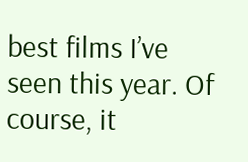best films I’ve seen this year. Of course, it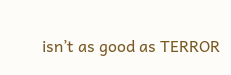isn’t as good as TERROR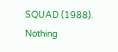SQUAD (1988). Nothing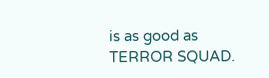is as good as TERROR SQUAD.